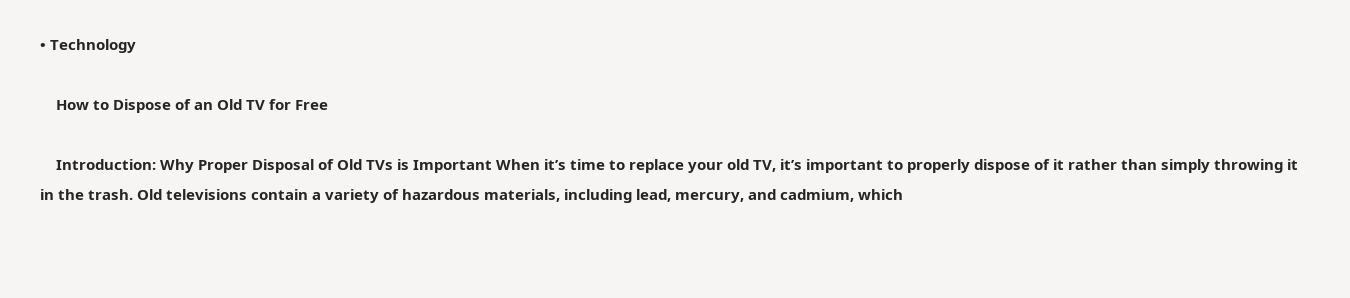• Technology

    How to Dispose of an Old TV for Free

    Introduction: Why Proper Disposal of Old TVs is Important When it’s time to replace your old TV, it’s important to properly dispose of it rather than simply throwing it in the trash. Old televisions contain a variety of hazardous materials, including lead, mercury, and cadmium, which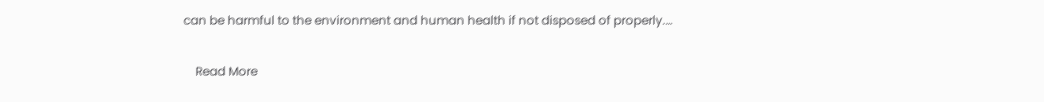can be harmful to the environment and human health if not disposed of properly.…

    Read More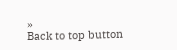»
Back to top button